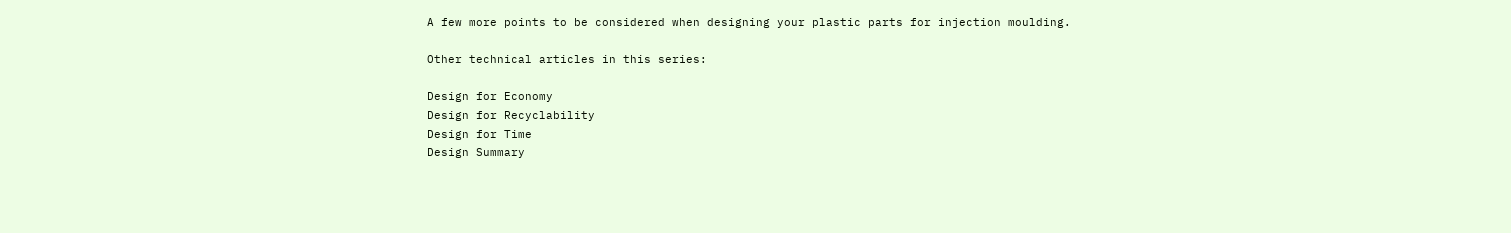A few more points to be considered when designing your plastic parts for injection moulding.

Other technical articles in this series:

Design for Economy
Design for Recyclability
Design for Time
Design Summary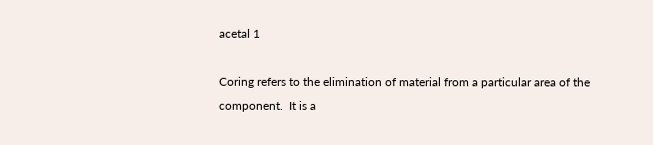acetal 1

Coring refers to the elimination of material from a particular area of the component.  It is a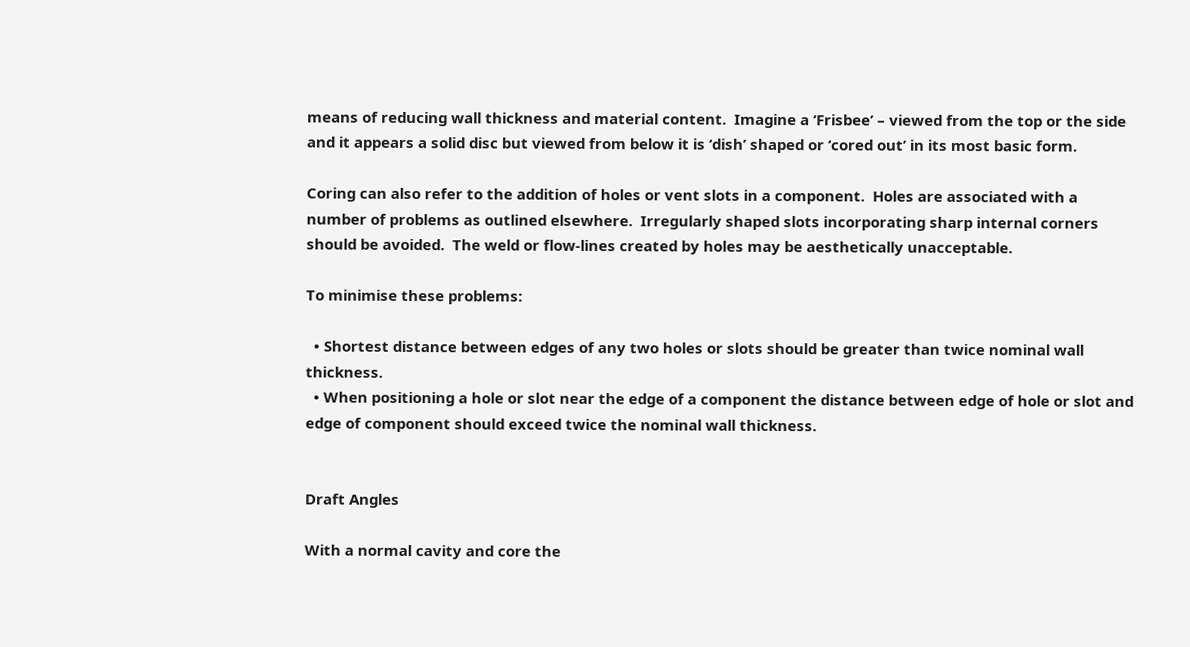means of reducing wall thickness and material content.  Imagine a ‘Frisbee’ – viewed from the top or the side and it appears a solid disc but viewed from below it is ‘dish’ shaped or ‘cored out’ in its most basic form.

Coring can also refer to the addition of holes or vent slots in a component.  Holes are associated with a number of problems as outlined elsewhere.  Irregularly shaped slots incorporating sharp internal corners should be avoided.  The weld or flow-lines created by holes may be aesthetically unacceptable.

To minimise these problems:

  • Shortest distance between edges of any two holes or slots should be greater than twice nominal wall thickness.
  • When positioning a hole or slot near the edge of a component the distance between edge of hole or slot and edge of component should exceed twice the nominal wall thickness.


Draft Angles

With a normal cavity and core the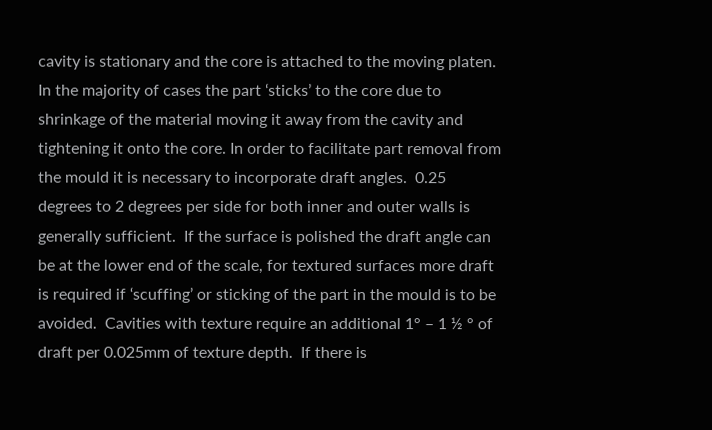cavity is stationary and the core is attached to the moving platen.  In the majority of cases the part ‘sticks’ to the core due to shrinkage of the material moving it away from the cavity and tightening it onto the core. In order to facilitate part removal from the mould it is necessary to incorporate draft angles.  0.25 degrees to 2 degrees per side for both inner and outer walls is generally sufficient.  If the surface is polished the draft angle can be at the lower end of the scale, for textured surfaces more draft is required if ‘scuffing’ or sticking of the part in the mould is to be avoided.  Cavities with texture require an additional 1° – 1 ½ ° of draft per 0.025mm of texture depth.  If there is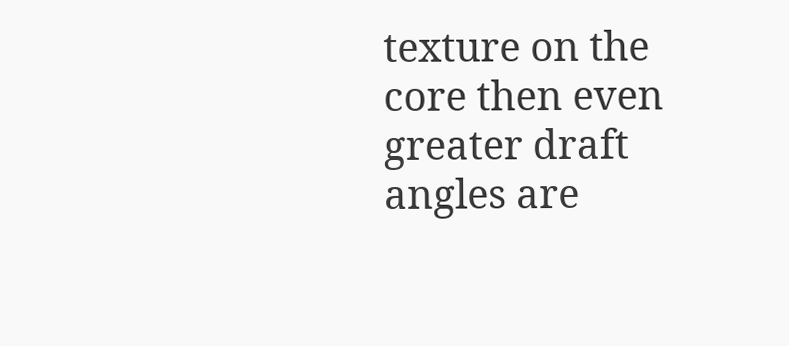texture on the core then even greater draft angles are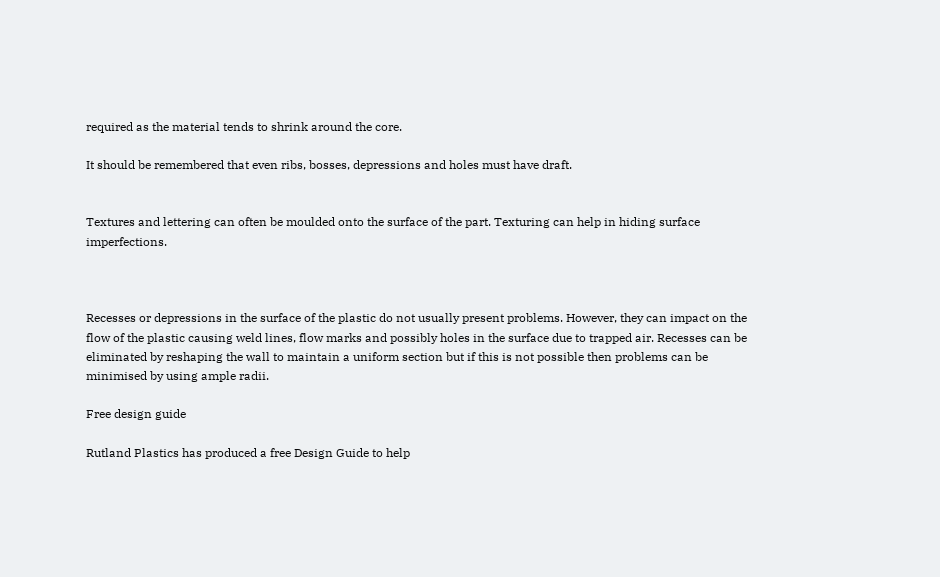required as the material tends to shrink around the core.

It should be remembered that even ribs, bosses, depressions and holes must have draft.


Textures and lettering can often be moulded onto the surface of the part. Texturing can help in hiding surface imperfections.



Recesses or depressions in the surface of the plastic do not usually present problems. However, they can impact on the flow of the plastic causing weld lines, flow marks and possibly holes in the surface due to trapped air. Recesses can be eliminated by reshaping the wall to maintain a uniform section but if this is not possible then problems can be minimised by using ample radii.

Free design guide

Rutland Plastics has produced a free Design Guide to help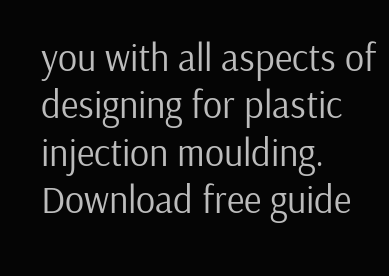you with all aspects of designing for plastic injection moulding.
Download free guide